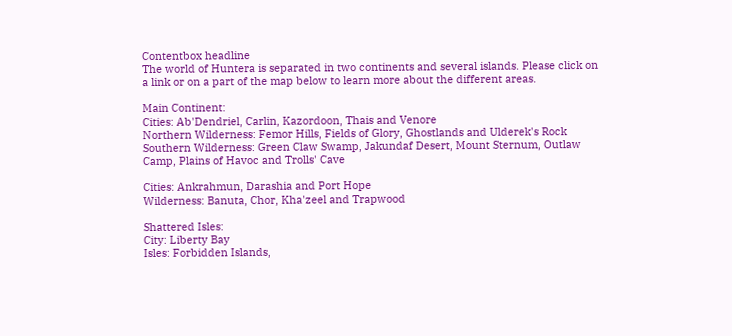Contentbox headline
The world of Huntera is separated in two continents and several islands. Please click on a link or on a part of the map below to learn more about the different areas.

Main Continent:
Cities: Ab'Dendriel, Carlin, Kazordoon, Thais and Venore
Northern Wilderness: Femor Hills, Fields of Glory, Ghostlands and Ulderek's Rock
Southern Wilderness: Green Claw Swamp, Jakundaf Desert, Mount Sternum, Outlaw Camp, Plains of Havoc and Trolls' Cave

Cities: Ankrahmun, Darashia and Port Hope
Wilderness: Banuta, Chor, Kha'zeel and Trapwood

Shattered Isles:
City: Liberty Bay
Isles: Forbidden Islands,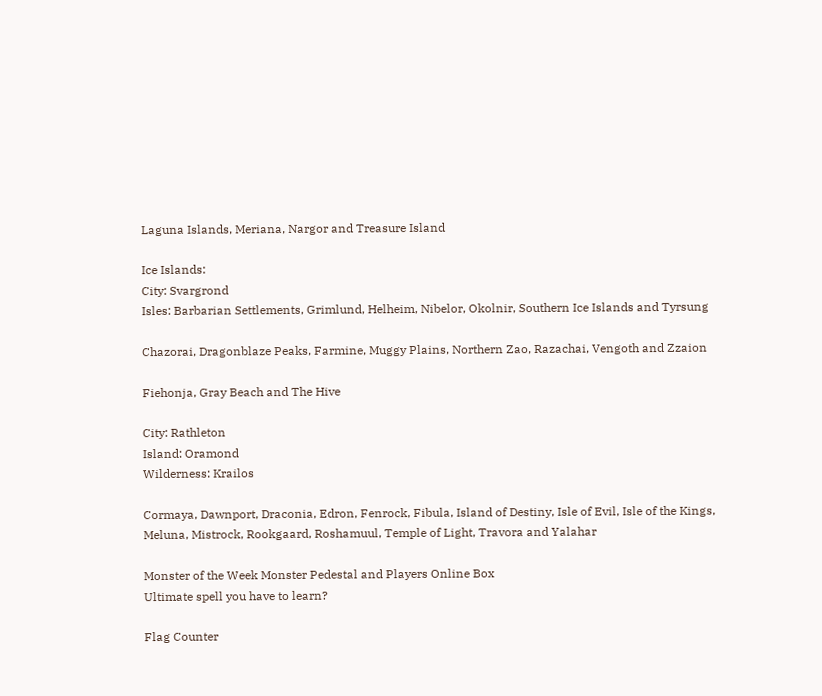Laguna Islands, Meriana, Nargor and Treasure Island

Ice Islands:
City: Svargrond
Isles: Barbarian Settlements, Grimlund, Helheim, Nibelor, Okolnir, Southern Ice Islands and Tyrsung

Chazorai, Dragonblaze Peaks, Farmine, Muggy Plains, Northern Zao, Razachai, Vengoth and Zzaion

Fiehonja, Gray Beach and The Hive

City: Rathleton
Island: Oramond
Wilderness: Krailos

Cormaya, Dawnport, Draconia, Edron, Fenrock, Fibula, Island of Destiny, Isle of Evil, Isle of the Kings, Meluna, Mistrock, Rookgaard, Roshamuul, Temple of Light, Travora and Yalahar

Monster of the Week Monster Pedestal and Players Online Box
Ultimate spell you have to learn?

Flag Counter